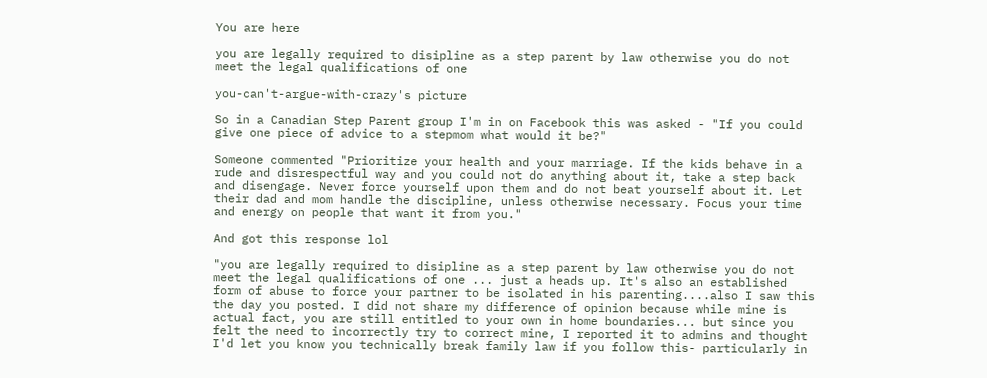You are here

you are legally required to disipline as a step parent by law otherwise you do not meet the legal qualifications of one

you-can't-argue-with-crazy's picture

So in a Canadian Step Parent group I'm in on Facebook this was asked - "If you could give one piece of advice to a stepmom what would it be?"

Someone commented "Prioritize your health and your marriage. If the kids behave in a rude and disrespectful way and you could not do anything about it, take a step back and disengage. Never force yourself upon them and do not beat yourself about it. Let their dad and mom handle the discipline, unless otherwise necessary. Focus your time and energy on people that want it from you."

And got this response lol

"you are legally required to disipline as a step parent by law otherwise you do not meet the legal qualifications of one ... just a heads up. It's also an established form of abuse to force your partner to be isolated in his parenting....also I saw this the day you posted. I did not share my difference of opinion because while mine is actual fact, you are still entitled to your own in home boundaries... but since you felt the need to incorrectly try to correct mine, I reported it to admins and thought I'd let you know you technically break family law if you follow this- particularly in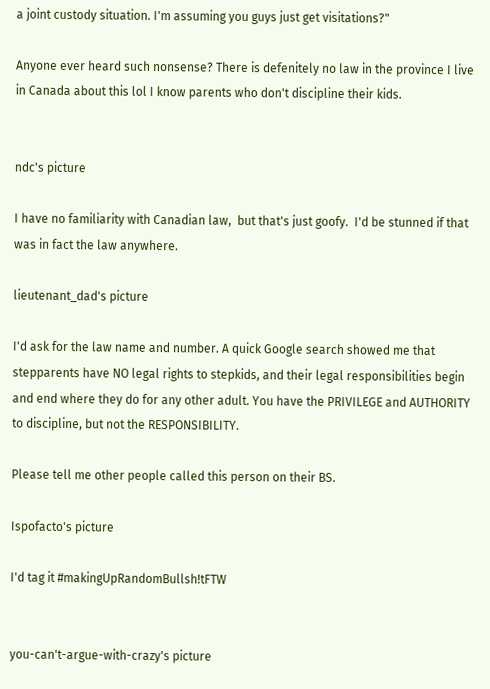a joint custody situation. I'm assuming you guys just get visitations?"

Anyone ever heard such nonsense? There is defenitely no law in the province I live in Canada about this lol I know parents who don't discipline their kids.


ndc's picture

I have no familiarity with Canadian law,  but that's just goofy.  I'd be stunned if that was in fact the law anywhere.

lieutenant_dad's picture

I'd ask for the law name and number. A quick Google search showed me that stepparents have NO legal rights to stepkids, and their legal responsibilities begin and end where they do for any other adult. You have the PRIVILEGE and AUTHORITY to discipline, but not the RESPONSIBILITY.

Please tell me other people called this person on their BS.

Ispofacto's picture

I'd tag it #makingUpRandomBullsh!tFTW


you-can't-argue-with-crazy's picture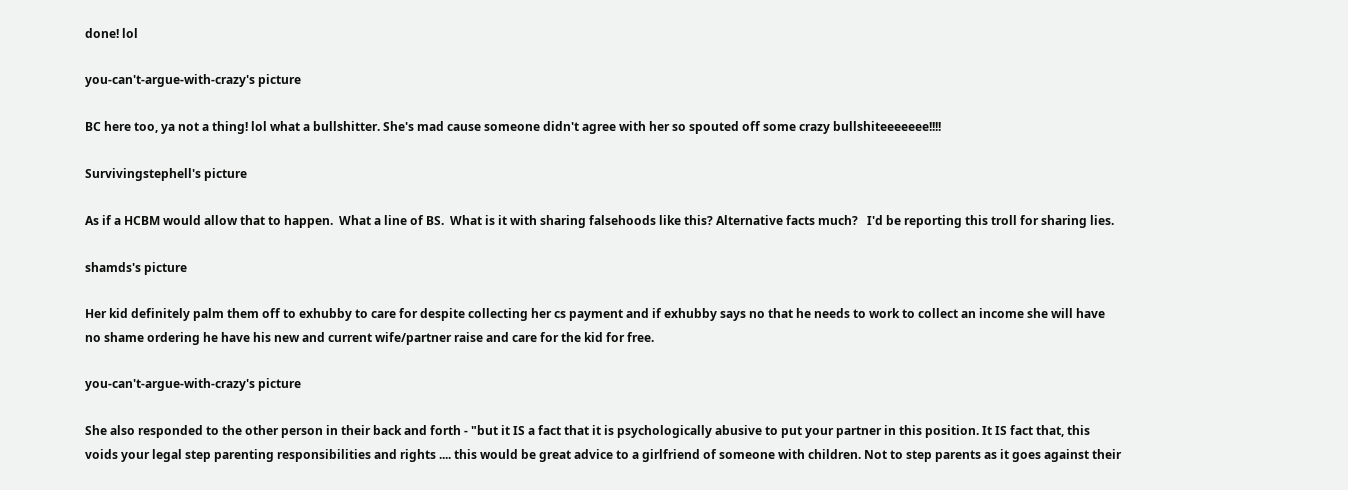done! lol

you-can't-argue-with-crazy's picture

BC here too, ya not a thing! lol what a bullshitter. She's mad cause someone didn't agree with her so spouted off some crazy bullshiteeeeeee!!!!

Survivingstephell's picture

As if a HCBM would allow that to happen.  What a line of BS.  What is it with sharing falsehoods like this? Alternative facts much?   I'd be reporting this troll for sharing lies.

shamds's picture

Her kid definitely palm them off to exhubby to care for despite collecting her cs payment and if exhubby says no that he needs to work to collect an income she will have no shame ordering he have his new and current wife/partner raise and care for the kid for free.

you-can't-argue-with-crazy's picture

She also responded to the other person in their back and forth - "but it IS a fact that it is psychologically abusive to put your partner in this position. It IS fact that, this voids your legal step parenting responsibilities and rights .... this would be great advice to a girlfriend of someone with children. Not to step parents as it goes against their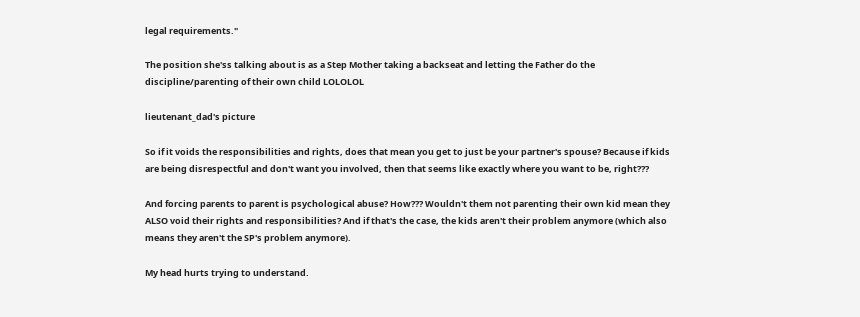legal requirements."

The position she'ss talking about is as a Step Mother taking a backseat and letting the Father do the discipline/parenting of their own child LOLOLOL

lieutenant_dad's picture

So if it voids the responsibilities and rights, does that mean you get to just be your partner's spouse? Because if kids are being disrespectful and don't want you involved, then that seems like exactly where you want to be, right???

And forcing parents to parent is psychological abuse? How??? Wouldn't them not parenting their own kid mean they ALSO void their rights and responsibilities? And if that's the case, the kids aren't their problem anymore (which also means they aren't the SP's problem anymore).

My head hurts trying to understand.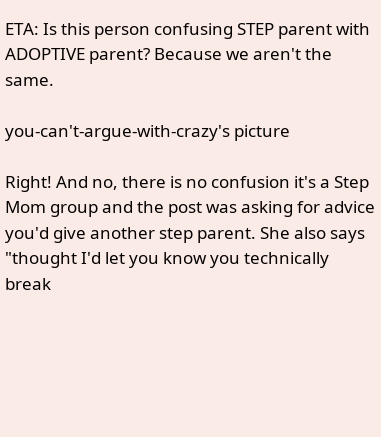ETA: Is this person confusing STEP parent with ADOPTIVE parent? Because we aren't the same.

you-can't-argue-with-crazy's picture

Right! And no, there is no confusion it's a Step Mom group and the post was asking for advice you'd give another step parent. She also says "thought I'd let you know you technically break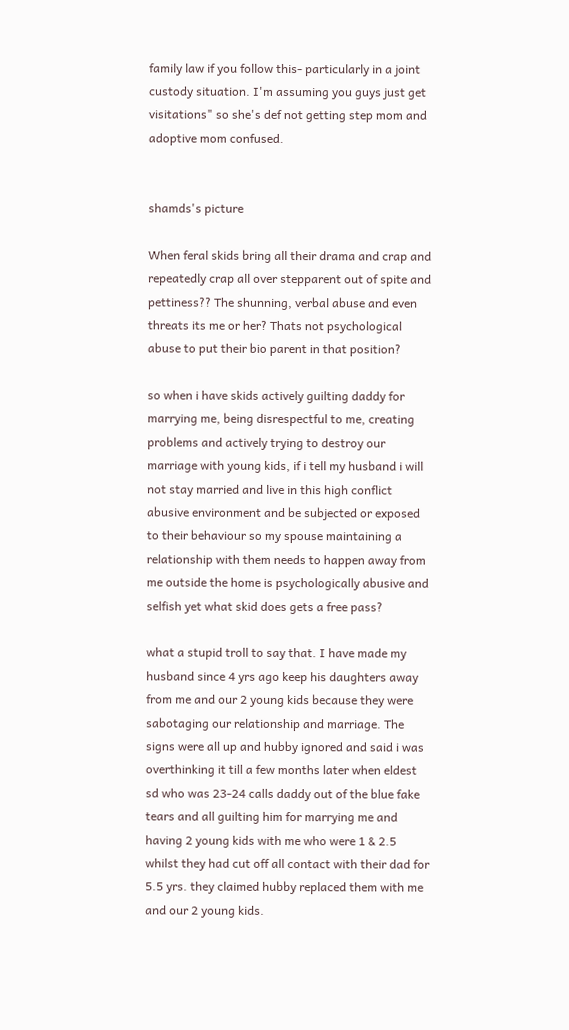family law if you follow this- particularly in a joint custody situation. I'm assuming you guys just get visitations" so she's def not getting step mom and adoptive mom confused.


shamds's picture

When feral skids bring all their drama and crap and repeatedly crap all over stepparent out of spite and pettiness?? The shunning, verbal abuse and even threats its me or her? Thats not psychological abuse to put their bio parent in that position?

so when i have skids actively guilting daddy for marrying me, being disrespectful to me, creating problems and actively trying to destroy our marriage with young kids, if i tell my husband i will not stay married and live in this high conflict abusive environment and be subjected or exposed to their behaviour so my spouse maintaining a relationship with them needs to happen away from me outside the home is psychologically abusive and selfish yet what skid does gets a free pass?

what a stupid troll to say that. I have made my husband since 4 yrs ago keep his daughters away from me and our 2 young kids because they were sabotaging our relationship and marriage. The signs were all up and hubby ignored and said i was overthinking it till a few months later when eldest sd who was 23-24 calls daddy out of the blue fake tears and all guilting him for marrying me and having 2 young kids with me who were 1 & 2.5 whilst they had cut off all contact with their dad for 5.5 yrs. they claimed hubby replaced them with me and our 2 young kids.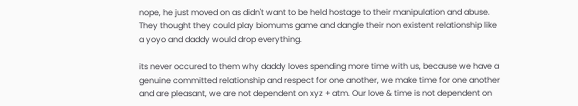nope, he just moved on as didn't want to be held hostage to their manipulation and abuse. They thought they could play biomums game and dangle their non existent relationship like a yoyo and daddy would drop everything.

its never occured to them why daddy loves spending more time with us, because we have a genuine committed relationship and respect for one another, we make time for one another and are pleasant, we are not dependent on xyz + atm. Our love & time is not dependent on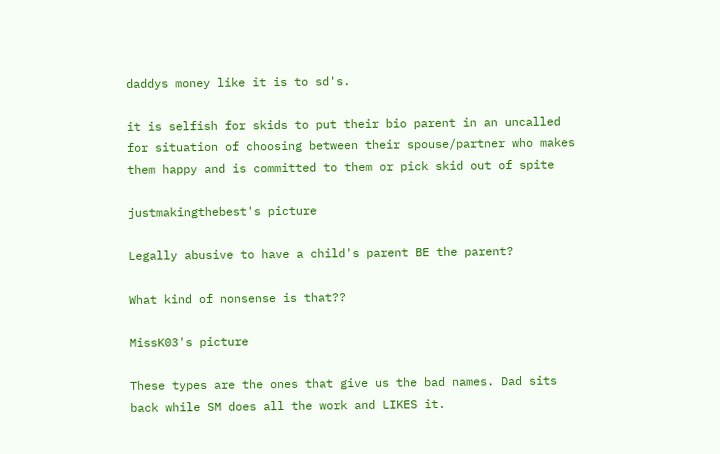daddys money like it is to sd's.

it is selfish for skids to put their bio parent in an uncalled for situation of choosing between their spouse/partner who makes them happy and is committed to them or pick skid out of spite

justmakingthebest's picture

Legally abusive to have a child's parent BE the parent?

What kind of nonsense is that??

MissK03's picture

These types are the ones that give us the bad names. Dad sits back while SM does all the work and LIKES it.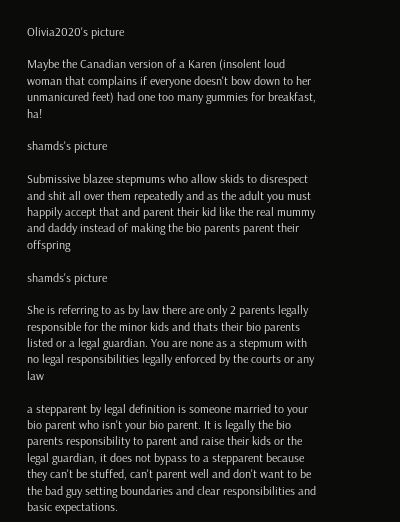Olivia2020's picture

Maybe the Canadian version of a Karen (insolent loud woman that complains if everyone doesn't bow down to her unmanicured feet) had one too many gummies for breakfast, ha!

shamds's picture

Submissive blazee stepmums who allow skids to disrespect and shit all over them repeatedly and as the adult you must happily accept that and parent their kid like the real mummy and daddy instead of making the bio parents parent their offspring

shamds's picture

She is referring to as by law there are only 2 parents legally responsible for the minor kids and thats their bio parents listed or a legal guardian. You are none as a stepmum with no legal responsibilities legally enforced by the courts or any law

a stepparent by legal definition is someone married to your bio parent who isn't your bio parent. It is legally the bio parents responsibility to parent and raise their kids or the legal guardian, it does not bypass to a stepparent because they can't be stuffed, can't parent well and don't want to be the bad guy setting boundaries and clear responsibilities and basic expectations.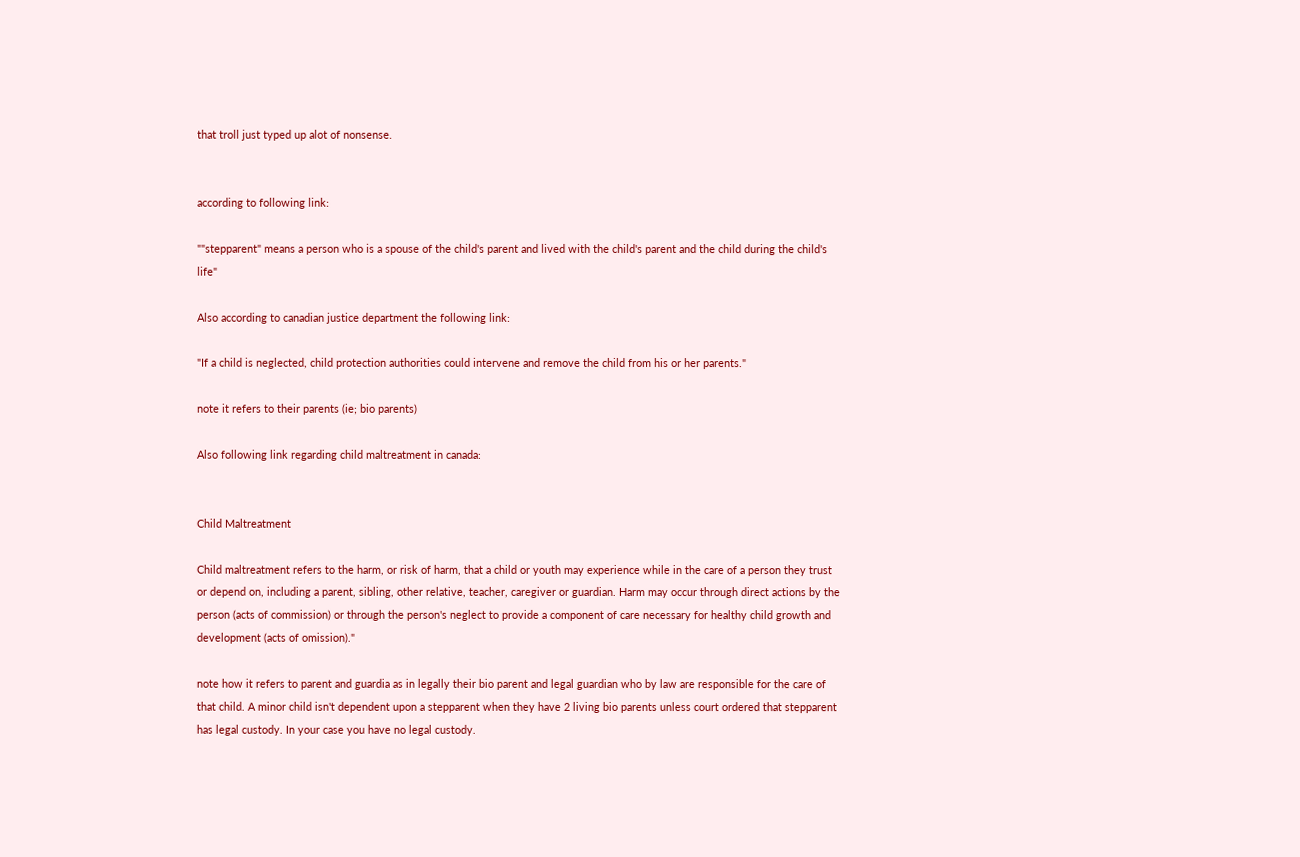that troll just typed up alot of nonsense.


according to following link:

""stepparent" means a person who is a spouse of the child's parent and lived with the child's parent and the child during the child's life"

Also according to canadian justice department the following link:

"If a child is neglected, child protection authorities could intervene and remove the child from his or her parents."

note it refers to their parents (ie; bio parents)

Also following link regarding child maltreatment in canada:


Child Maltreatment

Child maltreatment refers to the harm, or risk of harm, that a child or youth may experience while in the care of a person they trust or depend on, including a parent, sibling, other relative, teacher, caregiver or guardian. Harm may occur through direct actions by the person (acts of commission) or through the person's neglect to provide a component of care necessary for healthy child growth and development (acts of omission)."

note how it refers to parent and guardia as in legally their bio parent and legal guardian who by law are responsible for the care of that child. A minor child isn't dependent upon a stepparent when they have 2 living bio parents unless court ordered that stepparent has legal custody. In your case you have no legal custody.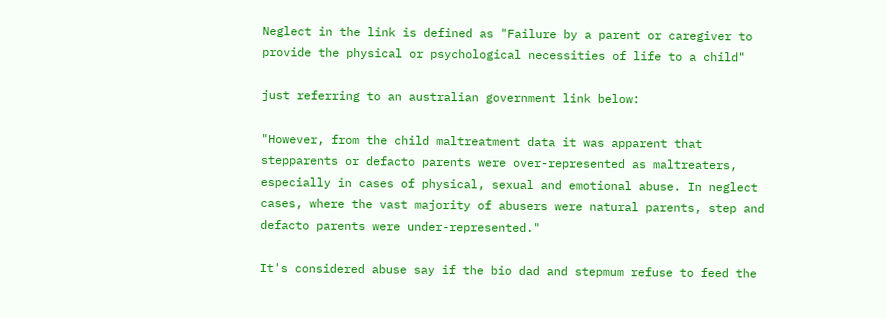Neglect in the link is defined as "Failure by a parent or caregiver to provide the physical or psychological necessities of life to a child"

just referring to an australian government link below:

"However, from the child maltreatment data it was apparent that stepparents or defacto parents were over-represented as maltreaters, especially in cases of physical, sexual and emotional abuse. In neglect cases, where the vast majority of abusers were natural parents, step and defacto parents were under-represented."

It's considered abuse say if the bio dad and stepmum refuse to feed the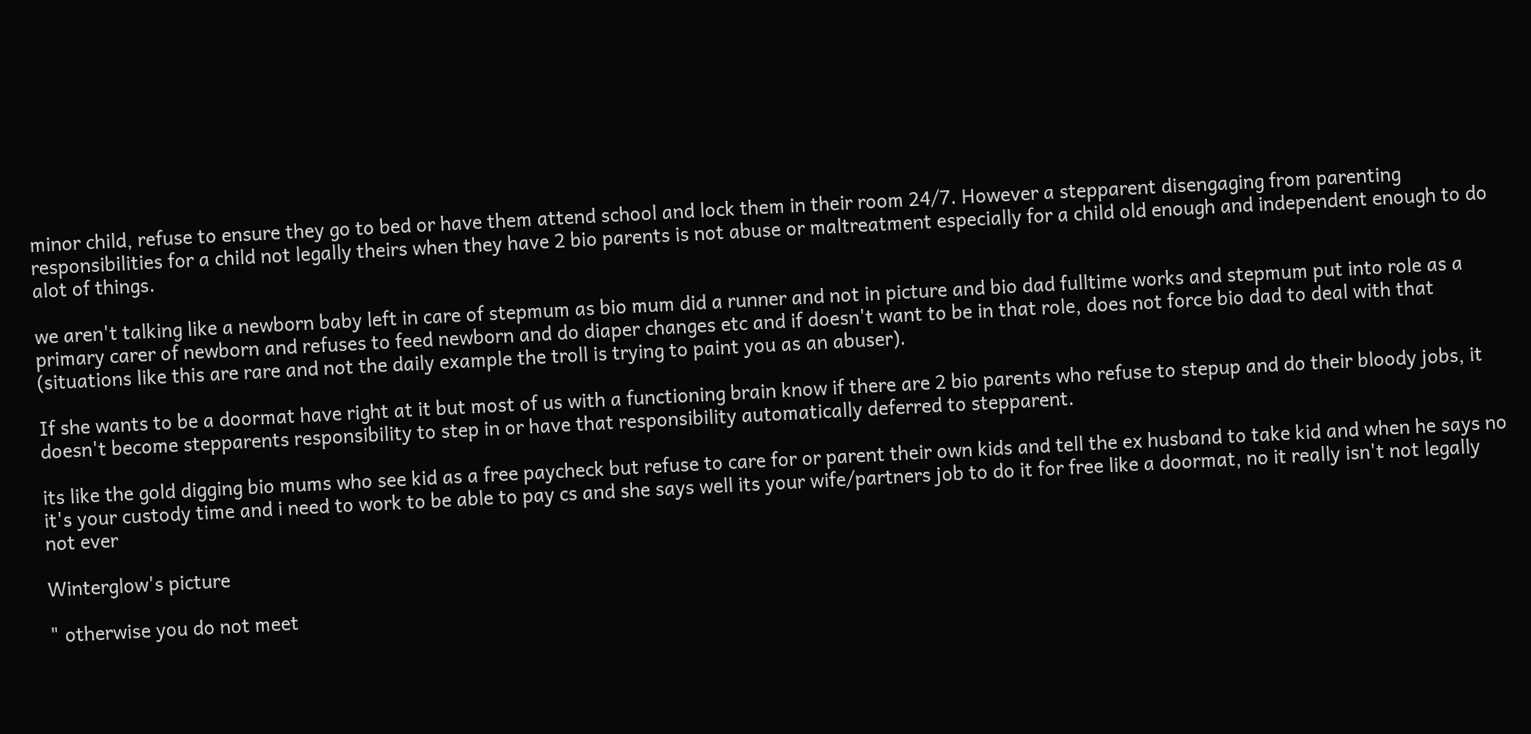minor child, refuse to ensure they go to bed or have them attend school and lock them in their room 24/7. However a stepparent disengaging from parenting responsibilities for a child not legally theirs when they have 2 bio parents is not abuse or maltreatment especially for a child old enough and independent enough to do alot of things.

we aren't talking like a newborn baby left in care of stepmum as bio mum did a runner and not in picture and bio dad fulltime works and stepmum put into role as a primary carer of newborn and refuses to feed newborn and do diaper changes etc and if doesn't want to be in that role, does not force bio dad to deal with that (situations like this are rare and not the daily example the troll is trying to paint you as an abuser).

If she wants to be a doormat have right at it but most of us with a functioning brain know if there are 2 bio parents who refuse to stepup and do their bloody jobs, it doesn't become stepparents responsibility to step in or have that responsibility automatically deferred to stepparent.

its like the gold digging bio mums who see kid as a free paycheck but refuse to care for or parent their own kids and tell the ex husband to take kid and when he says no it's your custody time and i need to work to be able to pay cs and she says well its your wife/partners job to do it for free like a doormat, no it really isn't not legally not ever

Winterglow's picture

" otherwise you do not meet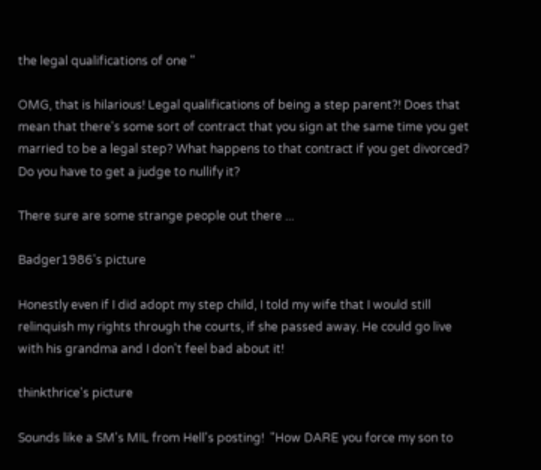the legal qualifications of one "

OMG, that is hilarious! Legal qualifications of being a step parent?! Does that mean that there's some sort of contract that you sign at the same time you get married to be a legal step? What happens to that contract if you get divorced? Do you have to get a judge to nullify it?

There sure are some strange people out there ...

Badger1986's picture

Honestly even if I did adopt my step child, I told my wife that I would still relinquish my rights through the courts, if she passed away. He could go live with his grandma and I don't feel bad about it!

thinkthrice's picture

Sounds like a SM's MIL from Hell's posting!  "How DARE you force my son to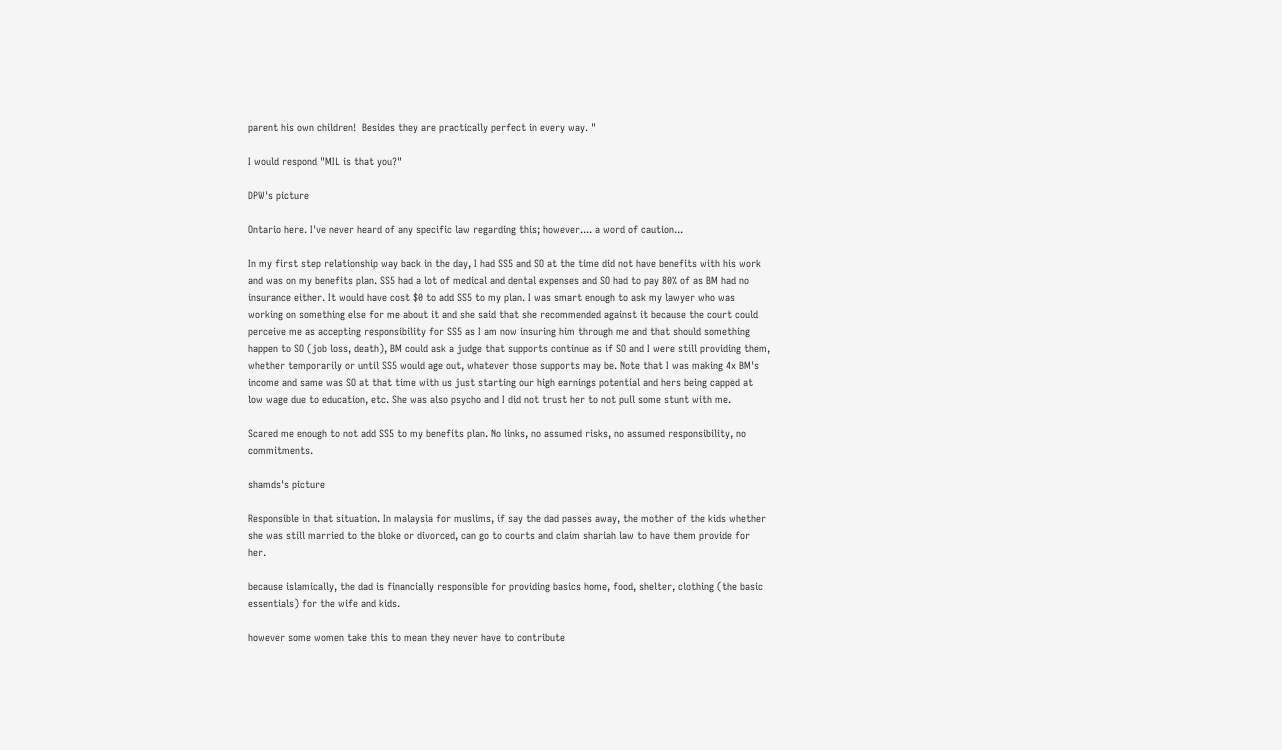parent his own children!  Besides they are practically perfect in every way. "

I would respond "MIL is that you?"

DPW's picture

Ontario here. I've never heard of any specific law regarding this; however.... a word of caution...

In my first step relationship way back in the day, I had SS5 and SO at the time did not have benefits with his work and was on my benefits plan. SS5 had a lot of medical and dental expenses and SO had to pay 80% of as BM had no insurance either. It would have cost $0 to add SS5 to my plan. I was smart enough to ask my lawyer who was working on something else for me about it and she said that she recommended against it because the court could perceive me as accepting responsibility for SS5 as I am now insuring him through me and that should something happen to SO (job loss, death), BM could ask a judge that supports continue as if SO and I were still providing them, whether temporarily or until SS5 would age out, whatever those supports may be. Note that I was making 4x BM's income and same was SO at that time with us just starting our high earnings potential and hers being capped at low wage due to education, etc. She was also psycho and I did not trust her to not pull some stunt with me.

Scared me enough to not add SS5 to my benefits plan. No links, no assumed risks, no assumed responsibility, no commitments.

shamds's picture

Responsible in that situation. In malaysia for muslims, if say the dad passes away, the mother of the kids whether she was still married to the bloke or divorced, can go to courts and claim shariah law to have them provide for her.

because islamically, the dad is financially responsible for providing basics home, food, shelter, clothing (the basic essentials) for the wife and kids.

however some women take this to mean they never have to contribute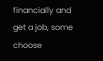financially and get a job, some choose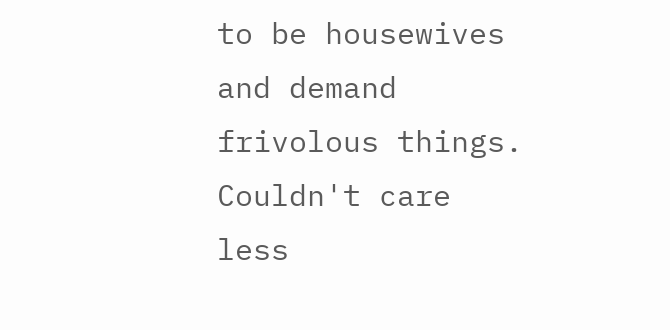to be housewives and demand frivolous things. Couldn't care less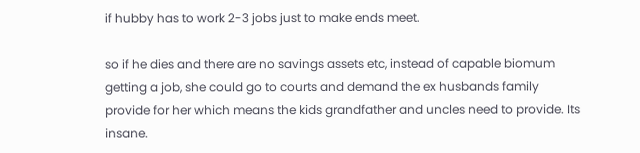if hubby has to work 2-3 jobs just to make ends meet.

so if he dies and there are no savings assets etc, instead of capable biomum getting a job, she could go to courts and demand the ex husbands family provide for her which means the kids grandfather and uncles need to provide. Its insane.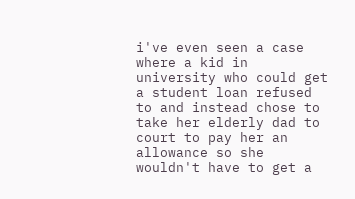i've even seen a case where a kid in university who could get a student loan refused to and instead chose to take her elderly dad to court to pay her an allowance so she wouldn't have to get a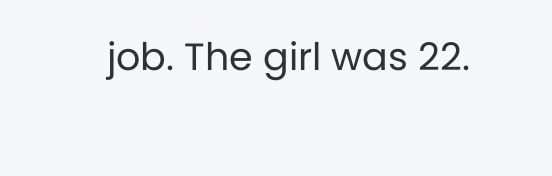job. The girl was 22.